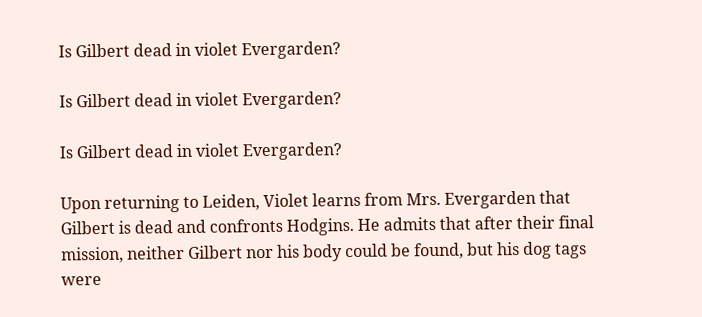Is Gilbert dead in violet Evergarden?

Is Gilbert dead in violet Evergarden?

Is Gilbert dead in violet Evergarden?

Upon returning to Leiden, Violet learns from Mrs. Evergarden that Gilbert is dead and confronts Hodgins. He admits that after their final mission, neither Gilbert nor his body could be found, but his dog tags were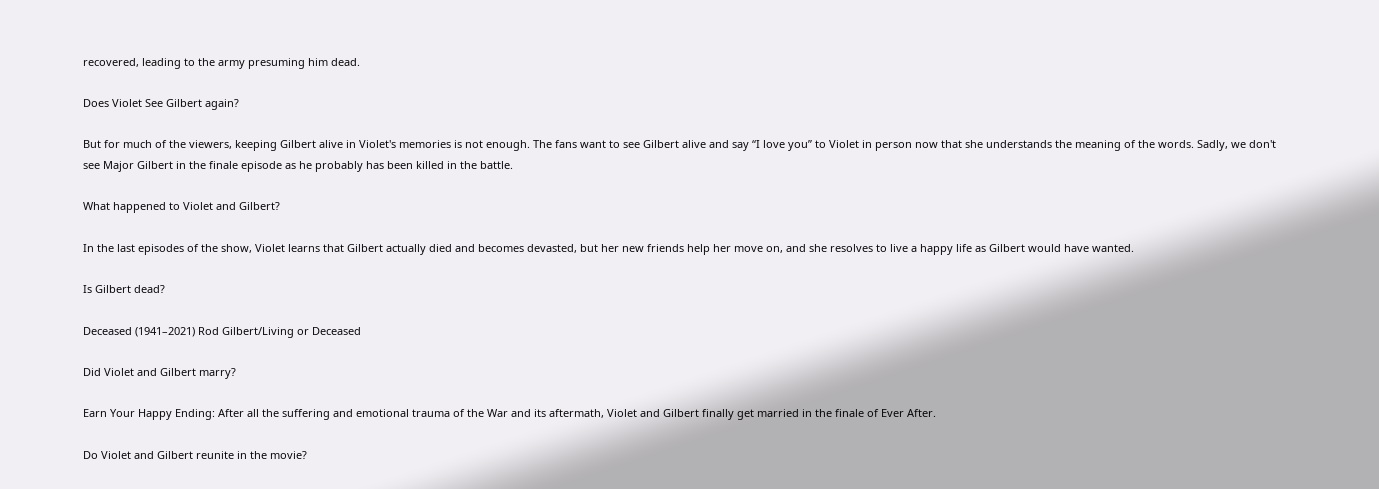recovered, leading to the army presuming him dead.

Does Violet See Gilbert again?

But for much of the viewers, keeping Gilbert alive in Violet's memories is not enough. The fans want to see Gilbert alive and say “I love you” to Violet in person now that she understands the meaning of the words. Sadly, we don't see Major Gilbert in the finale episode as he probably has been killed in the battle.

What happened to Violet and Gilbert?

In the last episodes of the show, Violet learns that Gilbert actually died and becomes devasted, but her new friends help her move on, and she resolves to live a happy life as Gilbert would have wanted.

Is Gilbert dead?

Deceased (1941–2021) Rod Gilbert/Living or Deceased

Did Violet and Gilbert marry?

Earn Your Happy Ending: After all the suffering and emotional trauma of the War and its aftermath, Violet and Gilbert finally get married in the finale of Ever After.

Do Violet and Gilbert reunite in the movie?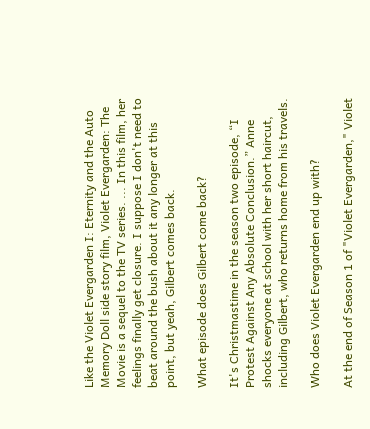Like the Violet Evergarden I: Eternity and the Auto Memory Doll side story film, Violet Evergarden: The Movie is a sequel to the TV series. ... In this film, her feelings finally get closure. I suppose I don't need to beat around the bush about it any longer at this point, but yeah, Gilbert comes back.

What episode does Gilbert come back?

It's Christmastime in the season two episode, “I Protest Against Any Absolute Conclusion.” Anne shocks everyone at school with her short haircut, including Gilbert, who returns home from his travels.

Who does Violet Evergarden end up with?

At the end of Season 1 of "Violet Evergarden," Violet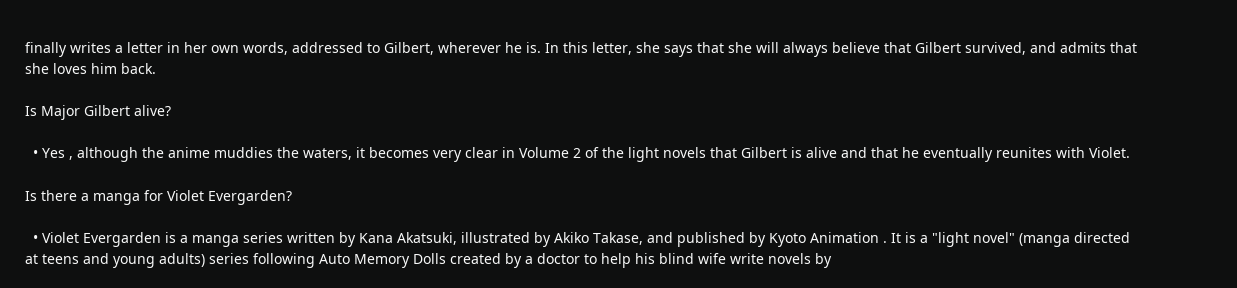finally writes a letter in her own words, addressed to Gilbert, wherever he is. In this letter, she says that she will always believe that Gilbert survived, and admits that she loves him back.

Is Major Gilbert alive?

  • Yes , although the anime muddies the waters, it becomes very clear in Volume 2 of the light novels that Gilbert is alive and that he eventually reunites with Violet.

Is there a manga for Violet Evergarden?

  • Violet Evergarden is a manga series written by Kana Akatsuki, illustrated by Akiko Takase, and published by Kyoto Animation . It is a "light novel" (manga directed at teens and young adults) series following Auto Memory Dolls created by a doctor to help his blind wife write novels by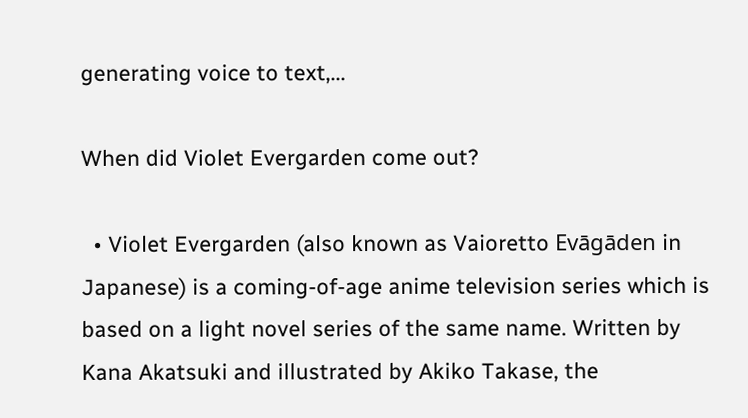generating voice to text,...

When did Violet Evergarden come out?

  • Violet Evergarden (also known as Vaioretto Evāgāden in Japanese) is a coming-of-age anime television series which is based on a light novel series of the same name. Written by Kana Akatsuki and illustrated by Akiko Takase, the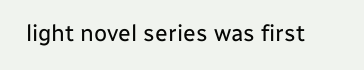light novel series was first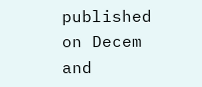published on Decem and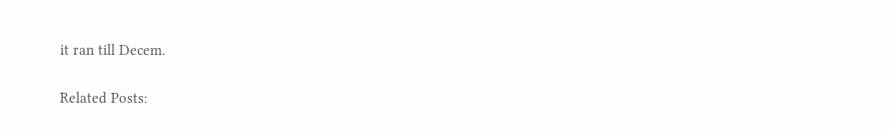it ran till Decem.

Related Posts: